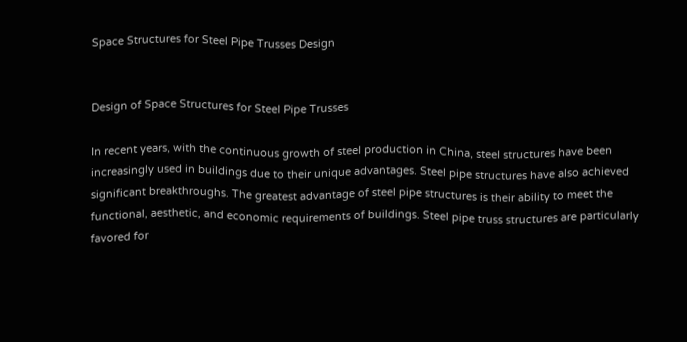Space Structures for Steel Pipe Trusses Design


Design of Space Structures for Steel Pipe Trusses

In recent years, with the continuous growth of steel production in China, steel structures have been increasingly used in buildings due to their unique advantages. Steel pipe structures have also achieved significant breakthroughs. The greatest advantage of steel pipe structures is their ability to meet the functional, aesthetic, and economic requirements of buildings. Steel pipe truss structures are particularly favored for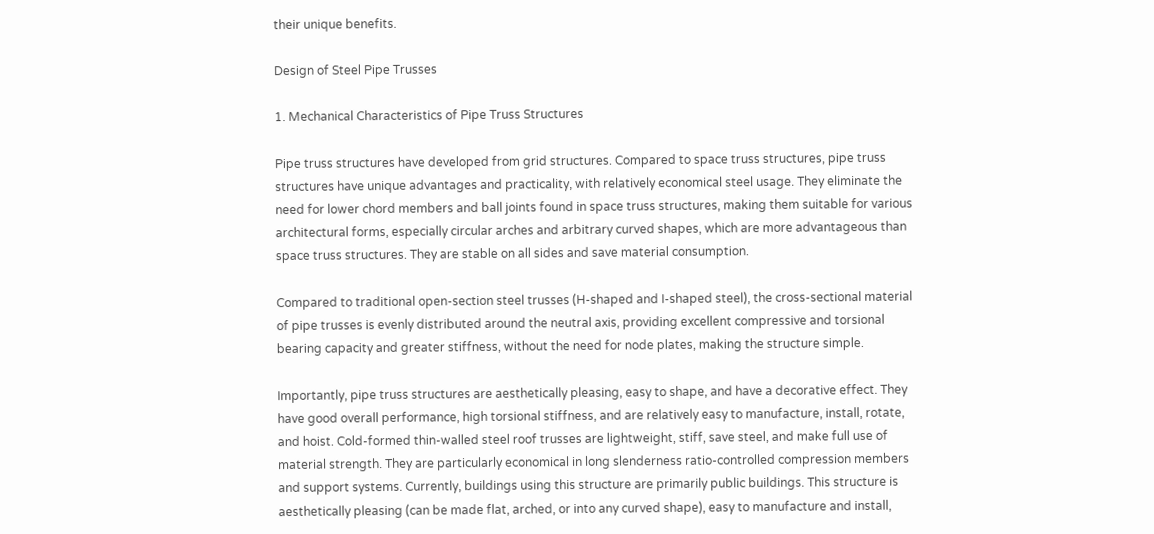their unique benefits.

Design of Steel Pipe Trusses

1. Mechanical Characteristics of Pipe Truss Structures

Pipe truss structures have developed from grid structures. Compared to space truss structures, pipe truss structures have unique advantages and practicality, with relatively economical steel usage. They eliminate the need for lower chord members and ball joints found in space truss structures, making them suitable for various architectural forms, especially circular arches and arbitrary curved shapes, which are more advantageous than space truss structures. They are stable on all sides and save material consumption.

Compared to traditional open-section steel trusses (H-shaped and I-shaped steel), the cross-sectional material of pipe trusses is evenly distributed around the neutral axis, providing excellent compressive and torsional bearing capacity and greater stiffness, without the need for node plates, making the structure simple.

Importantly, pipe truss structures are aesthetically pleasing, easy to shape, and have a decorative effect. They have good overall performance, high torsional stiffness, and are relatively easy to manufacture, install, rotate, and hoist. Cold-formed thin-walled steel roof trusses are lightweight, stiff, save steel, and make full use of material strength. They are particularly economical in long slenderness ratio-controlled compression members and support systems. Currently, buildings using this structure are primarily public buildings. This structure is aesthetically pleasing (can be made flat, arched, or into any curved shape), easy to manufacture and install,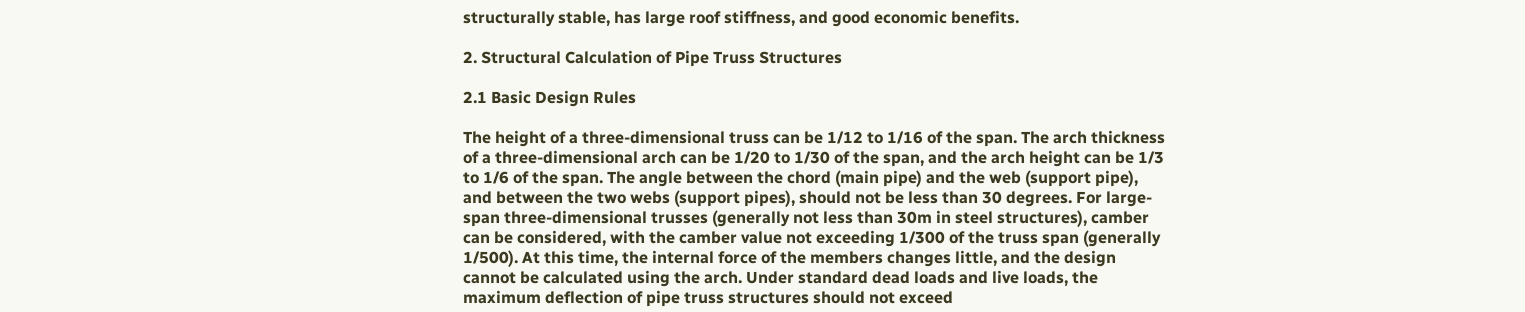structurally stable, has large roof stiffness, and good economic benefits.

2. Structural Calculation of Pipe Truss Structures

2.1 Basic Design Rules

The height of a three-dimensional truss can be 1/12 to 1/16 of the span. The arch thickness of a three-dimensional arch can be 1/20 to 1/30 of the span, and the arch height can be 1/3 to 1/6 of the span. The angle between the chord (main pipe) and the web (support pipe), and between the two webs (support pipes), should not be less than 30 degrees. For large-span three-dimensional trusses (generally not less than 30m in steel structures), camber can be considered, with the camber value not exceeding 1/300 of the truss span (generally 1/500). At this time, the internal force of the members changes little, and the design cannot be calculated using the arch. Under standard dead loads and live loads, the maximum deflection of pipe truss structures should not exceed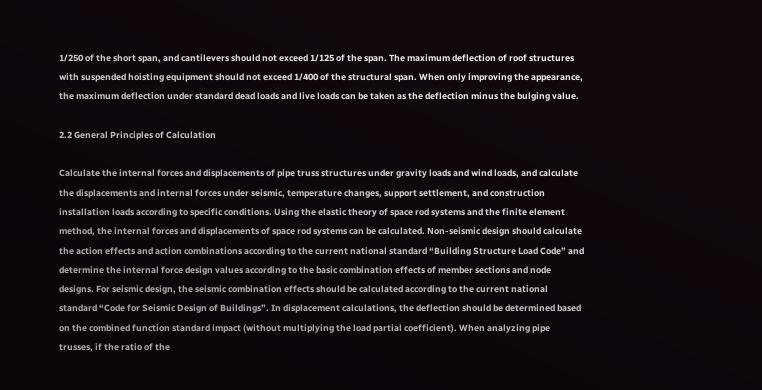1/250 of the short span, and cantilevers should not exceed 1/125 of the span. The maximum deflection of roof structures with suspended hoisting equipment should not exceed 1/400 of the structural span. When only improving the appearance, the maximum deflection under standard dead loads and live loads can be taken as the deflection minus the bulging value.

2.2 General Principles of Calculation

Calculate the internal forces and displacements of pipe truss structures under gravity loads and wind loads, and calculate the displacements and internal forces under seismic, temperature changes, support settlement, and construction installation loads according to specific conditions. Using the elastic theory of space rod systems and the finite element method, the internal forces and displacements of space rod systems can be calculated. Non-seismic design should calculate the action effects and action combinations according to the current national standard “Building Structure Load Code” and determine the internal force design values according to the basic combination effects of member sections and node designs. For seismic design, the seismic combination effects should be calculated according to the current national standard “Code for Seismic Design of Buildings”. In displacement calculations, the deflection should be determined based on the combined function standard impact (without multiplying the load partial coefficient). When analyzing pipe trusses, if the ratio of the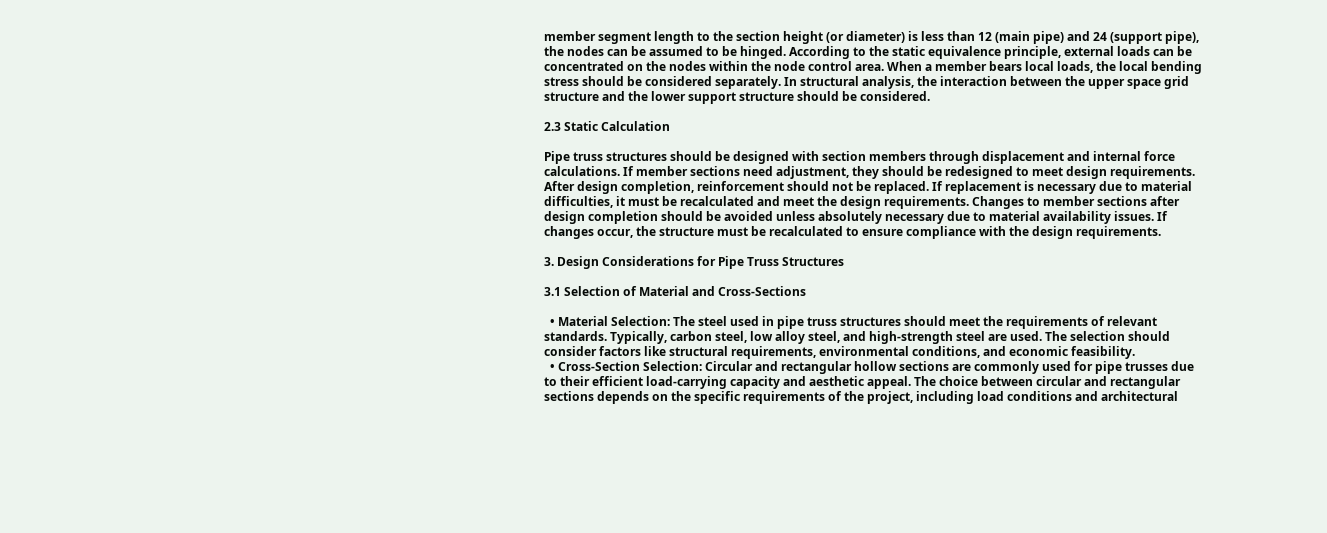member segment length to the section height (or diameter) is less than 12 (main pipe) and 24 (support pipe), the nodes can be assumed to be hinged. According to the static equivalence principle, external loads can be concentrated on the nodes within the node control area. When a member bears local loads, the local bending stress should be considered separately. In structural analysis, the interaction between the upper space grid structure and the lower support structure should be considered.

2.3 Static Calculation

Pipe truss structures should be designed with section members through displacement and internal force calculations. If member sections need adjustment, they should be redesigned to meet design requirements. After design completion, reinforcement should not be replaced. If replacement is necessary due to material difficulties, it must be recalculated and meet the design requirements. Changes to member sections after design completion should be avoided unless absolutely necessary due to material availability issues. If changes occur, the structure must be recalculated to ensure compliance with the design requirements.

3. Design Considerations for Pipe Truss Structures

3.1 Selection of Material and Cross-Sections

  • Material Selection: The steel used in pipe truss structures should meet the requirements of relevant standards. Typically, carbon steel, low alloy steel, and high-strength steel are used. The selection should consider factors like structural requirements, environmental conditions, and economic feasibility.
  • Cross-Section Selection: Circular and rectangular hollow sections are commonly used for pipe trusses due to their efficient load-carrying capacity and aesthetic appeal. The choice between circular and rectangular sections depends on the specific requirements of the project, including load conditions and architectural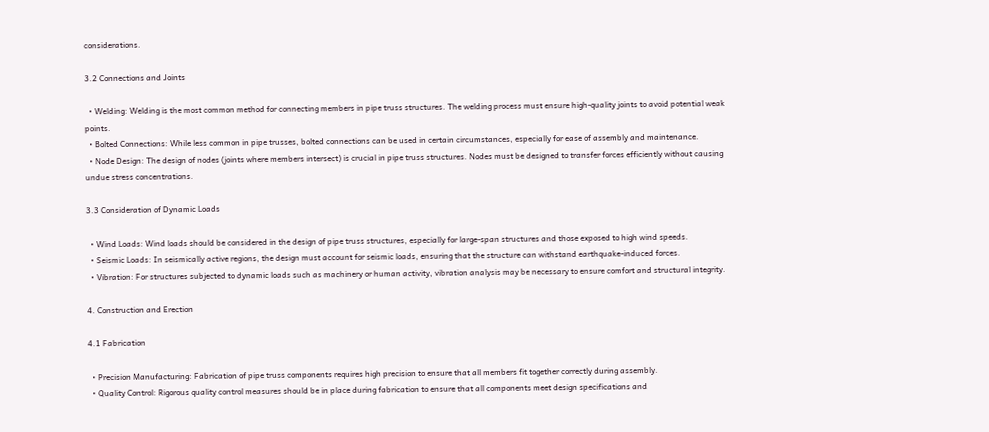considerations.

3.2 Connections and Joints

  • Welding: Welding is the most common method for connecting members in pipe truss structures. The welding process must ensure high-quality joints to avoid potential weak points.
  • Bolted Connections: While less common in pipe trusses, bolted connections can be used in certain circumstances, especially for ease of assembly and maintenance.
  • Node Design: The design of nodes (joints where members intersect) is crucial in pipe truss structures. Nodes must be designed to transfer forces efficiently without causing undue stress concentrations.

3.3 Consideration of Dynamic Loads

  • Wind Loads: Wind loads should be considered in the design of pipe truss structures, especially for large-span structures and those exposed to high wind speeds.
  • Seismic Loads: In seismically active regions, the design must account for seismic loads, ensuring that the structure can withstand earthquake-induced forces.
  • Vibration: For structures subjected to dynamic loads such as machinery or human activity, vibration analysis may be necessary to ensure comfort and structural integrity.

4. Construction and Erection

4.1 Fabrication

  • Precision Manufacturing: Fabrication of pipe truss components requires high precision to ensure that all members fit together correctly during assembly.
  • Quality Control: Rigorous quality control measures should be in place during fabrication to ensure that all components meet design specifications and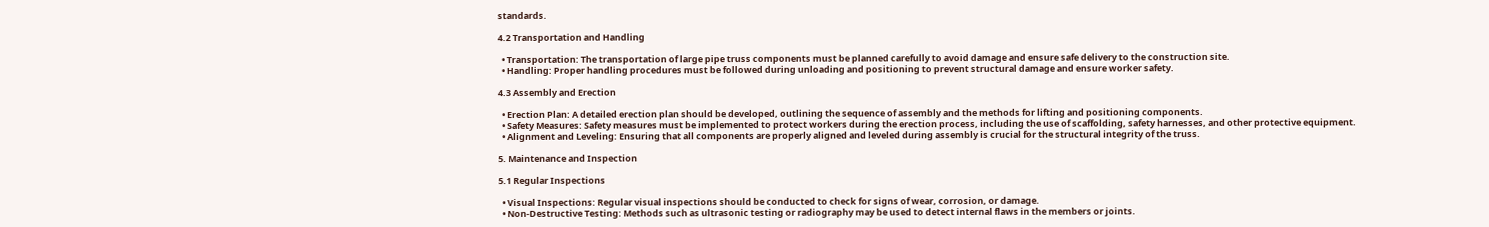standards.

4.2 Transportation and Handling

  • Transportation: The transportation of large pipe truss components must be planned carefully to avoid damage and ensure safe delivery to the construction site.
  • Handling: Proper handling procedures must be followed during unloading and positioning to prevent structural damage and ensure worker safety.

4.3 Assembly and Erection

  • Erection Plan: A detailed erection plan should be developed, outlining the sequence of assembly and the methods for lifting and positioning components.
  • Safety Measures: Safety measures must be implemented to protect workers during the erection process, including the use of scaffolding, safety harnesses, and other protective equipment.
  • Alignment and Leveling: Ensuring that all components are properly aligned and leveled during assembly is crucial for the structural integrity of the truss.

5. Maintenance and Inspection

5.1 Regular Inspections

  • Visual Inspections: Regular visual inspections should be conducted to check for signs of wear, corrosion, or damage.
  • Non-Destructive Testing: Methods such as ultrasonic testing or radiography may be used to detect internal flaws in the members or joints.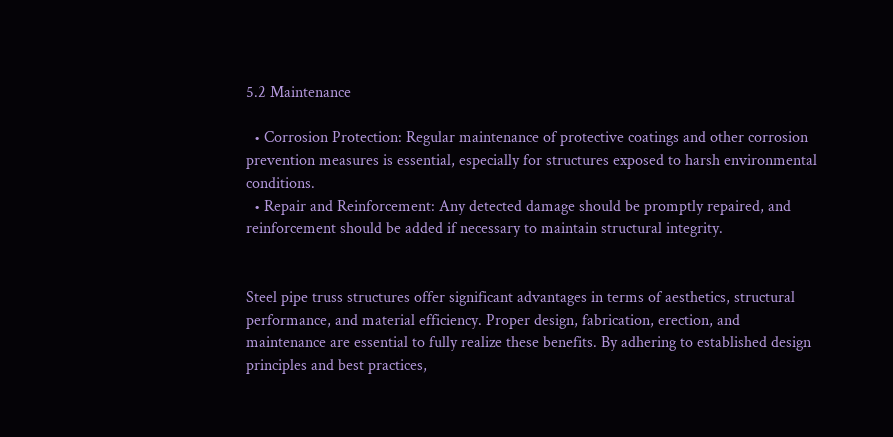5.2 Maintenance

  • Corrosion Protection: Regular maintenance of protective coatings and other corrosion prevention measures is essential, especially for structures exposed to harsh environmental conditions.
  • Repair and Reinforcement: Any detected damage should be promptly repaired, and reinforcement should be added if necessary to maintain structural integrity.


Steel pipe truss structures offer significant advantages in terms of aesthetics, structural performance, and material efficiency. Proper design, fabrication, erection, and maintenance are essential to fully realize these benefits. By adhering to established design principles and best practices,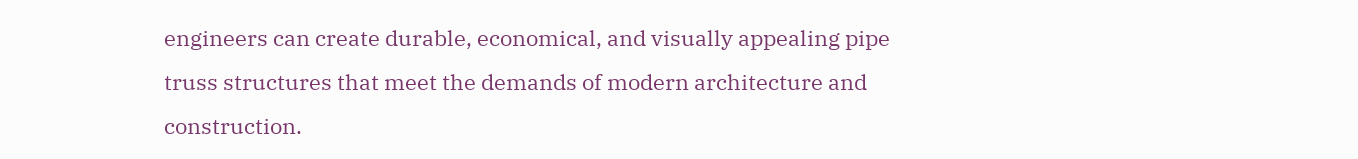engineers can create durable, economical, and visually appealing pipe truss structures that meet the demands of modern architecture and construction.